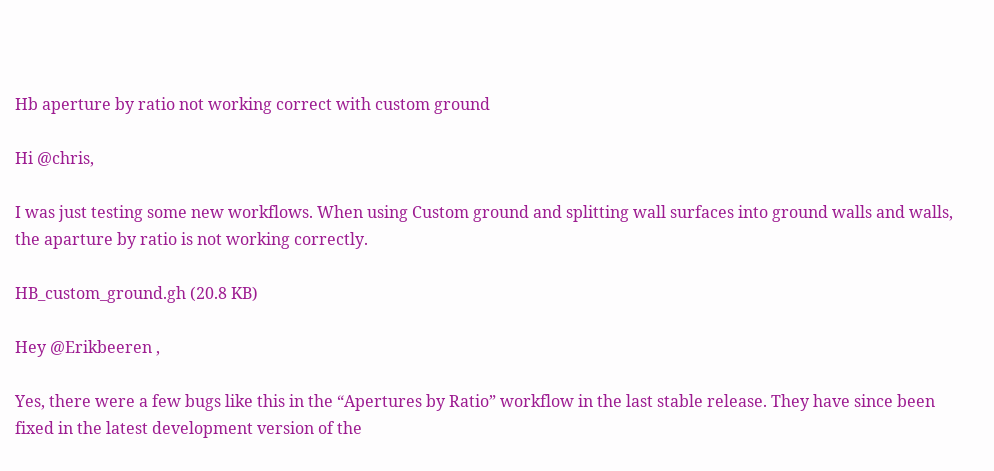Hb aperture by ratio not working correct with custom ground

Hi @chris,

I was just testing some new workflows. When using Custom ground and splitting wall surfaces into ground walls and walls, the aparture by ratio is not working correctly.

HB_custom_ground.gh (20.8 KB)

Hey @Erikbeeren ,

Yes, there were a few bugs like this in the “Apertures by Ratio” workflow in the last stable release. They have since been fixed in the latest development version of the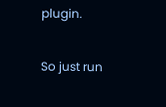plugin.

So just run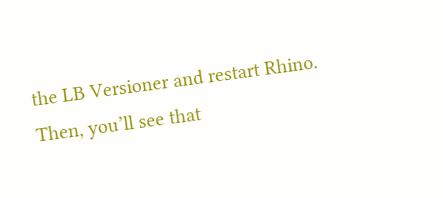the LB Versioner and restart Rhino. Then, you’ll see that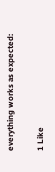everything works as expected:

1 Like